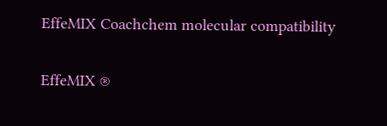EffeMIX Coachchem molecular compatibility

EffeMIX ®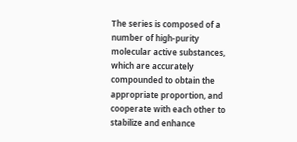The series is composed of a number of high-purity molecular active substances, which are accurately compounded to obtain the appropriate proportion, and cooperate with each other to stabilize and enhance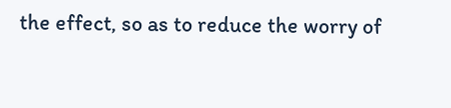the effect, so as to reduce the worry of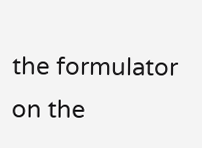the formulator on the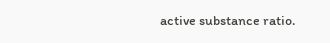active substance ratio.